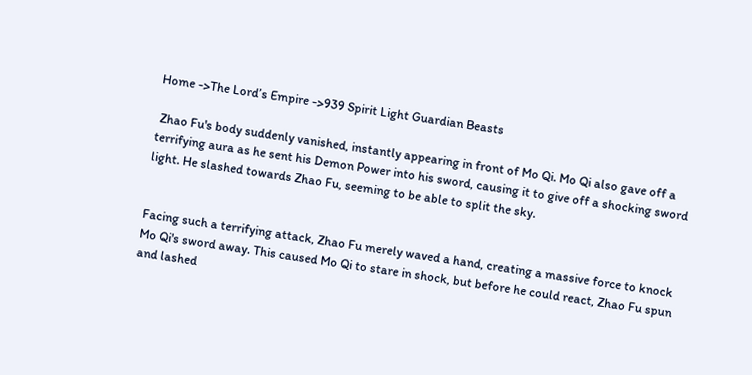Home ->The Lord’s Empire ->939 Spirit Light Guardian Beasts

 Zhao Fu's body suddenly vanished, instantly appearing in front of Mo Qi. Mo Qi also gave off a terrifying aura as he sent his Demon Power into his sword, causing it to give off a shocking sword light. He slashed towards Zhao Fu, seeming to be able to split the sky.


Facing such a terrifying attack, Zhao Fu merely waved a hand, creating a massive force to knock Mo Qi's sword away. This caused Mo Qi to stare in shock, but before he could react, Zhao Fu spun and lashed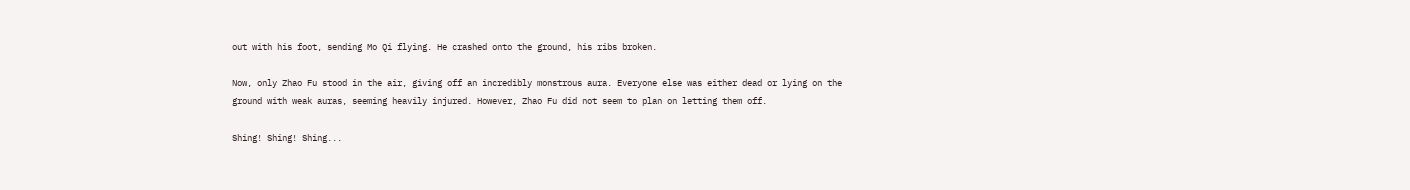out with his foot, sending Mo Qi flying. He crashed onto the ground, his ribs broken.

Now, only Zhao Fu stood in the air, giving off an incredibly monstrous aura. Everyone else was either dead or lying on the ground with weak auras, seeming heavily injured. However, Zhao Fu did not seem to plan on letting them off.

Shing! Shing! Shing...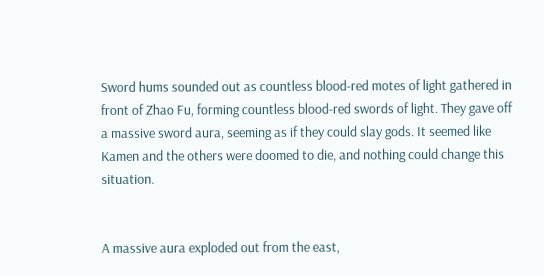Sword hums sounded out as countless blood-red motes of light gathered in front of Zhao Fu, forming countless blood-red swords of light. They gave off a massive sword aura, seeming as if they could slay gods. It seemed like Kamen and the others were doomed to die, and nothing could change this situation.


A massive aura exploded out from the east,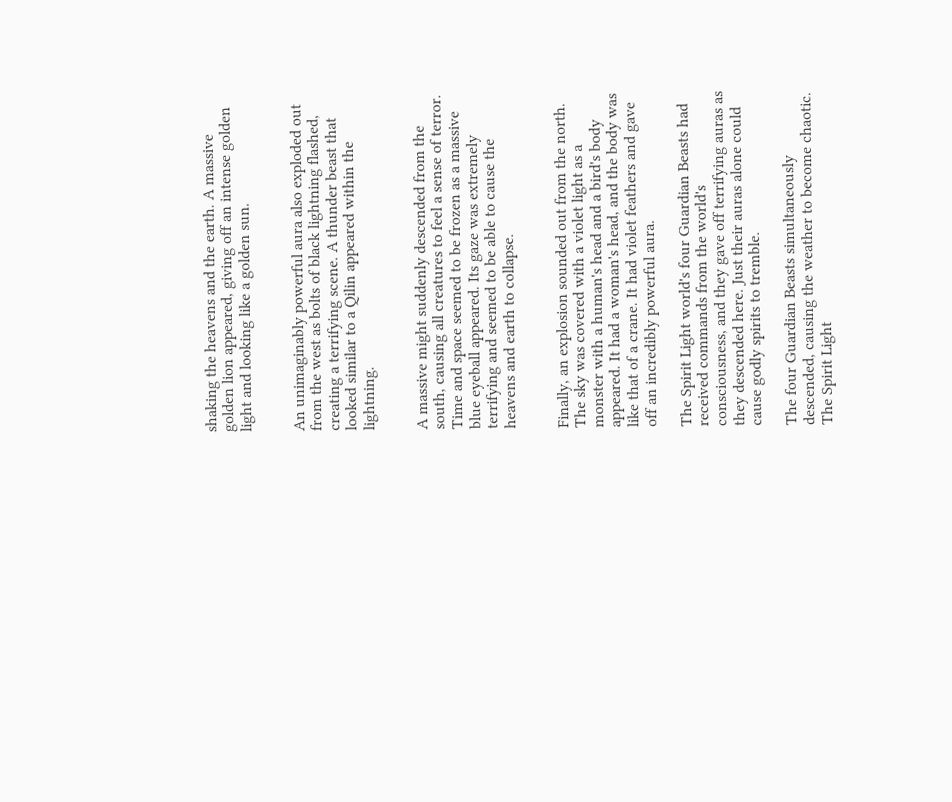shaking the heavens and the earth. A massive golden lion appeared, giving off an intense golden light and looking like a golden sun.


An unimaginably powerful aura also exploded out from the west as bolts of black lightning flashed, creating a terrifying scene. A thunder beast that looked similar to a Qilin appeared within the lightning.


A massive might suddenly descended from the south, causing all creatures to feel a sense of terror. Time and space seemed to be frozen as a massive blue eyeball appeared. Its gaze was extremely terrifying and seemed to be able to cause the heavens and earth to collapse.


Finally, an explosion sounded out from the north. The sky was covered with a violet light as a monster with a human's head and a bird's body appeared. It had a woman's head, and the body was like that of a crane. It had violet feathers and gave off an incredibly powerful aura.

The Spirit Light world's four Guardian Beasts had received commands from the world's consciousness, and they gave off terrifying auras as they descended here. Just their auras alone could cause godly spirits to tremble.

The four Guardian Beasts simultaneously descended, causing the weather to become chaotic. The Spirit Light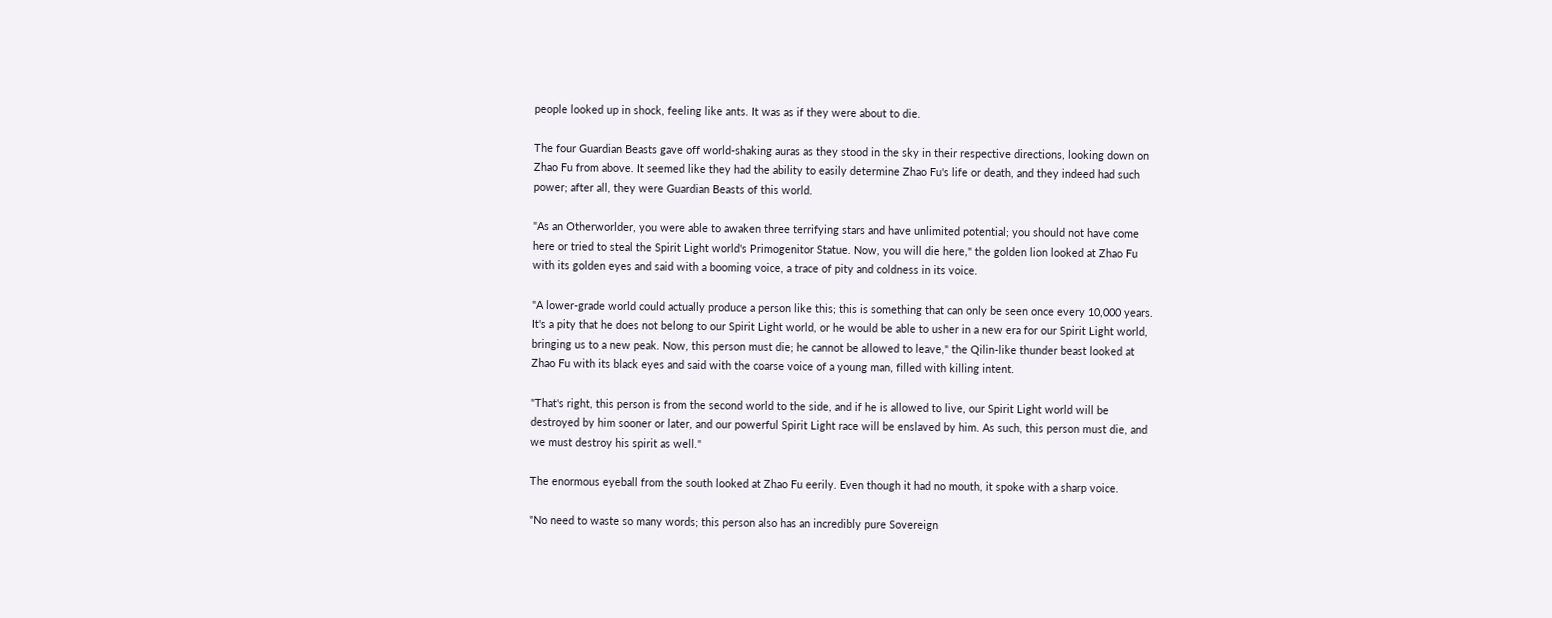people looked up in shock, feeling like ants. It was as if they were about to die.

The four Guardian Beasts gave off world-shaking auras as they stood in the sky in their respective directions, looking down on Zhao Fu from above. It seemed like they had the ability to easily determine Zhao Fu's life or death, and they indeed had such power; after all, they were Guardian Beasts of this world.

"As an Otherworlder, you were able to awaken three terrifying stars and have unlimited potential; you should not have come here or tried to steal the Spirit Light world's Primogenitor Statue. Now, you will die here," the golden lion looked at Zhao Fu with its golden eyes and said with a booming voice, a trace of pity and coldness in its voice.

"A lower-grade world could actually produce a person like this; this is something that can only be seen once every 10,000 years. It's a pity that he does not belong to our Spirit Light world, or he would be able to usher in a new era for our Spirit Light world, bringing us to a new peak. Now, this person must die; he cannot be allowed to leave," the Qilin-like thunder beast looked at Zhao Fu with its black eyes and said with the coarse voice of a young man, filled with killing intent.

"That's right, this person is from the second world to the side, and if he is allowed to live, our Spirit Light world will be destroyed by him sooner or later, and our powerful Spirit Light race will be enslaved by him. As such, this person must die, and we must destroy his spirit as well."

The enormous eyeball from the south looked at Zhao Fu eerily. Even though it had no mouth, it spoke with a sharp voice.

"No need to waste so many words; this person also has an incredibly pure Sovereign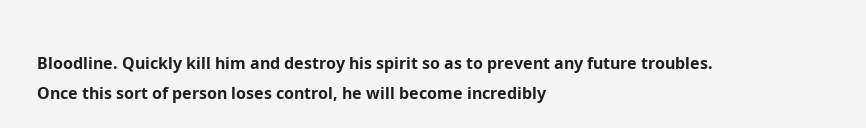Bloodline. Quickly kill him and destroy his spirit so as to prevent any future troubles. Once this sort of person loses control, he will become incredibly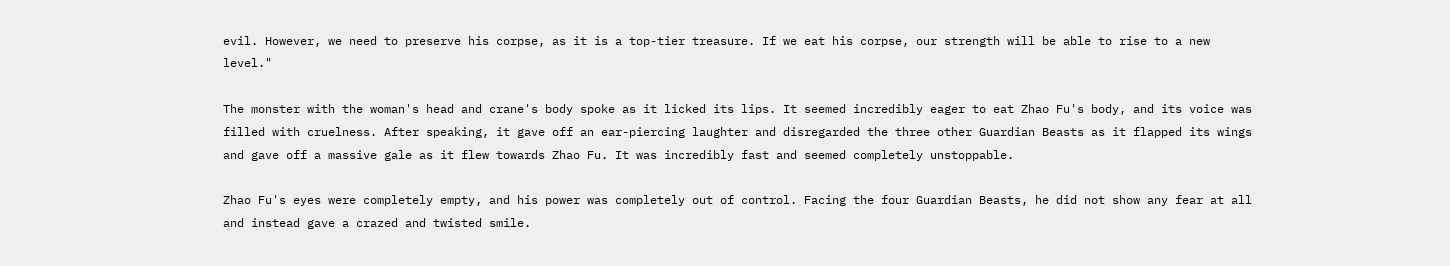evil. However, we need to preserve his corpse, as it is a top-tier treasure. If we eat his corpse, our strength will be able to rise to a new level."

The monster with the woman's head and crane's body spoke as it licked its lips. It seemed incredibly eager to eat Zhao Fu's body, and its voice was filled with cruelness. After speaking, it gave off an ear-piercing laughter and disregarded the three other Guardian Beasts as it flapped its wings and gave off a massive gale as it flew towards Zhao Fu. It was incredibly fast and seemed completely unstoppable.

Zhao Fu's eyes were completely empty, and his power was completely out of control. Facing the four Guardian Beasts, he did not show any fear at all and instead gave a crazed and twisted smile.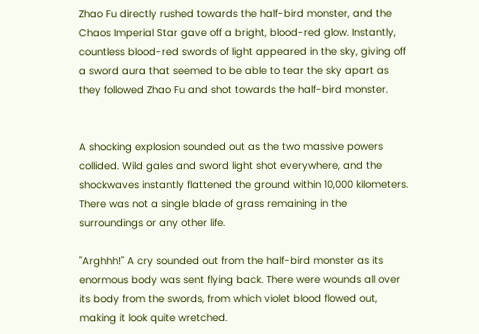Zhao Fu directly rushed towards the half-bird monster, and the Chaos Imperial Star gave off a bright, blood-red glow. Instantly, countless blood-red swords of light appeared in the sky, giving off a sword aura that seemed to be able to tear the sky apart as they followed Zhao Fu and shot towards the half-bird monster.


A shocking explosion sounded out as the two massive powers collided. Wild gales and sword light shot everywhere, and the shockwaves instantly flattened the ground within 10,000 kilometers. There was not a single blade of grass remaining in the surroundings or any other life.

"Arghhh!" A cry sounded out from the half-bird monster as its enormous body was sent flying back. There were wounds all over its body from the swords, from which violet blood flowed out, making it look quite wretched.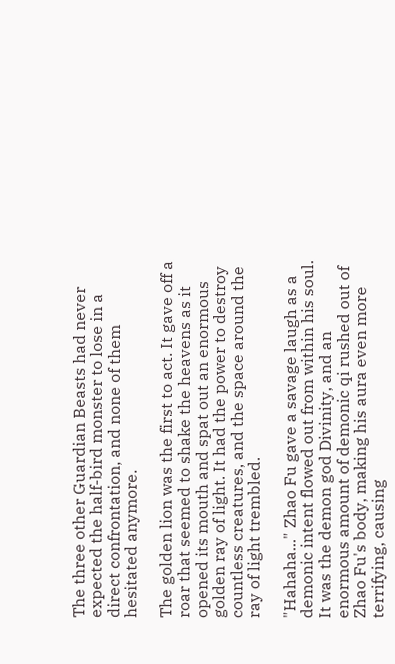The three other Guardian Beasts had never expected the half-bird monster to lose in a direct confrontation, and none of them hesitated anymore.

The golden lion was the first to act. It gave off a roar that seemed to shake the heavens as it opened its mouth and spat out an enormous golden ray of light. It had the power to destroy countless creatures, and the space around the ray of light trembled.

"Hahaha..." Zhao Fu gave a savage laugh as a demonic intent flowed out from within his soul. It was the demon god Divinity, and an enormous amount of demonic qi rushed out of Zhao Fu's body, making his aura even more terrifying, causing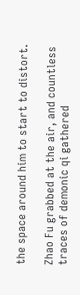the space around him to start to distort.

Zhao Fu grabbed at the air, and countless traces of demonic qi gathered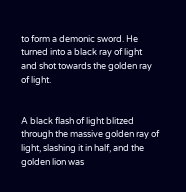to form a demonic sword. He turned into a black ray of light and shot towards the golden ray of light.


A black flash of light blitzed through the massive golden ray of light, slashing it in half, and the golden lion was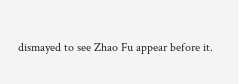dismayed to see Zhao Fu appear before it.